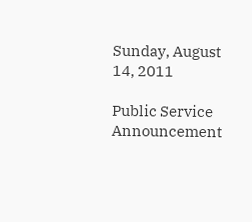Sunday, August 14, 2011

Public Service Announcement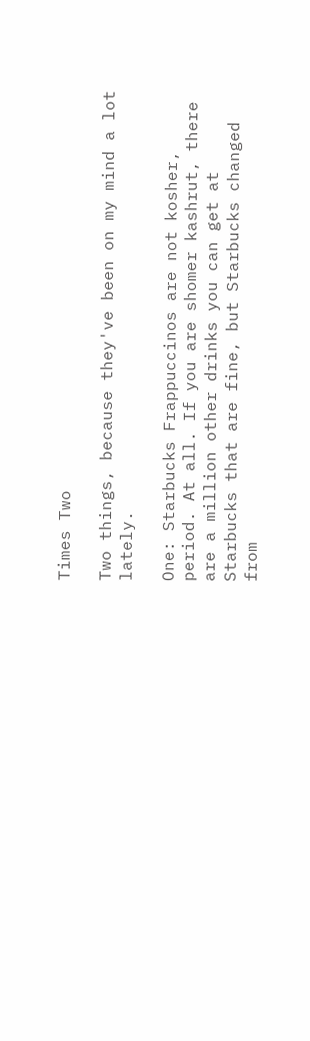Times Two

Two things, because they've been on my mind a lot lately.

One: Starbucks Frappuccinos are not kosher, period. At all. If you are shomer kashrut, there are a million other drinks you can get at Starbucks that are fine, but Starbucks changed from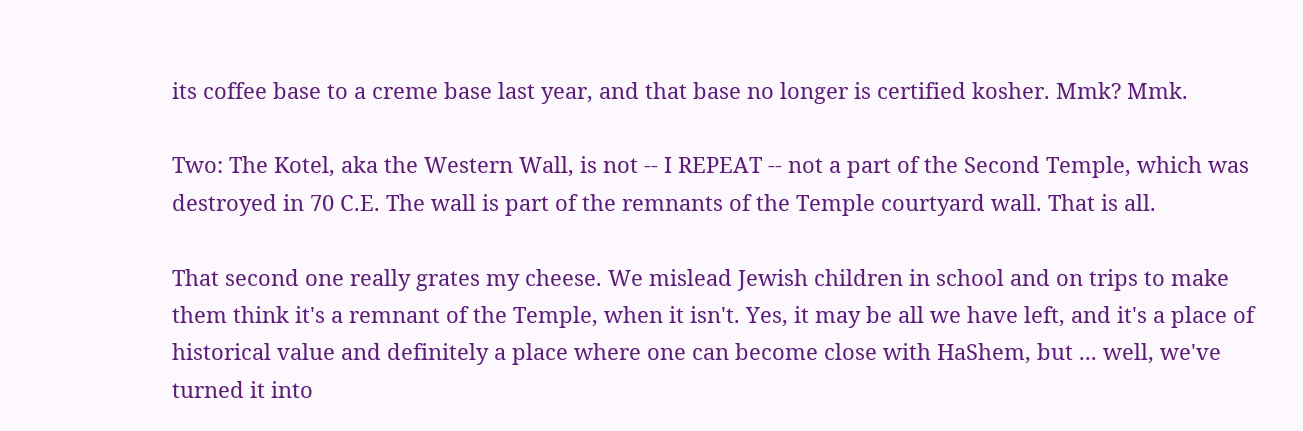its coffee base to a creme base last year, and that base no longer is certified kosher. Mmk? Mmk.

Two: The Kotel, aka the Western Wall, is not -- I REPEAT -- not a part of the Second Temple, which was destroyed in 70 C.E. The wall is part of the remnants of the Temple courtyard wall. That is all.

That second one really grates my cheese. We mislead Jewish children in school and on trips to make them think it's a remnant of the Temple, when it isn't. Yes, it may be all we have left, and it's a place of historical value and definitely a place where one can become close with HaShem, but ... well, we've turned it into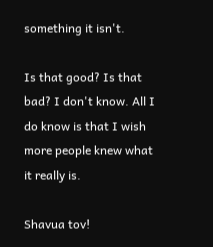something it isn't.

Is that good? Is that bad? I don't know. All I do know is that I wish more people knew what it really is.

Shavua tov!